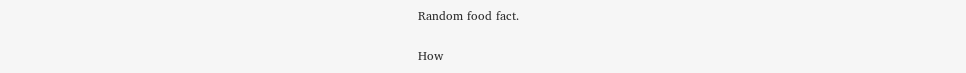Random food fact.

How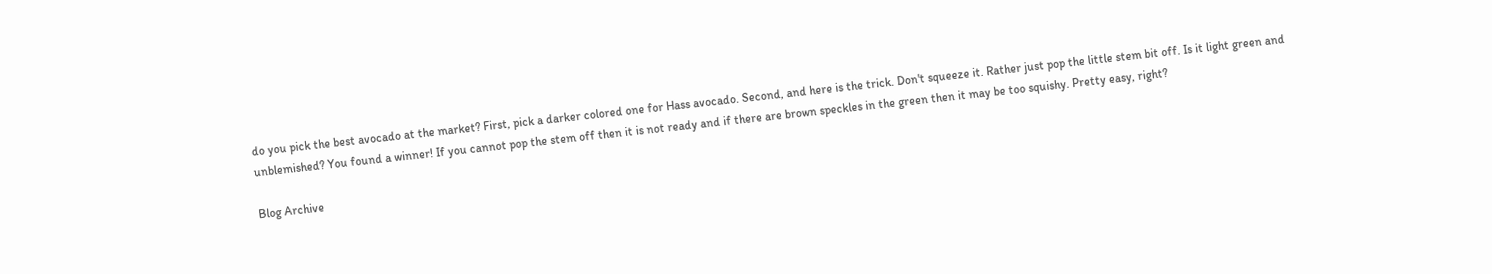do you pick the best avocado at the market? First, pick a darker colored one for Hass avocado. Second, and here is the trick. Don't squeeze it. Rather just pop the little stem bit off. Is it light green and unblemished? You found a winner! If you cannot pop the stem off then it is not ready and if there are brown speckles in the green then it may be too squishy. Pretty easy, right?

Blog Archive